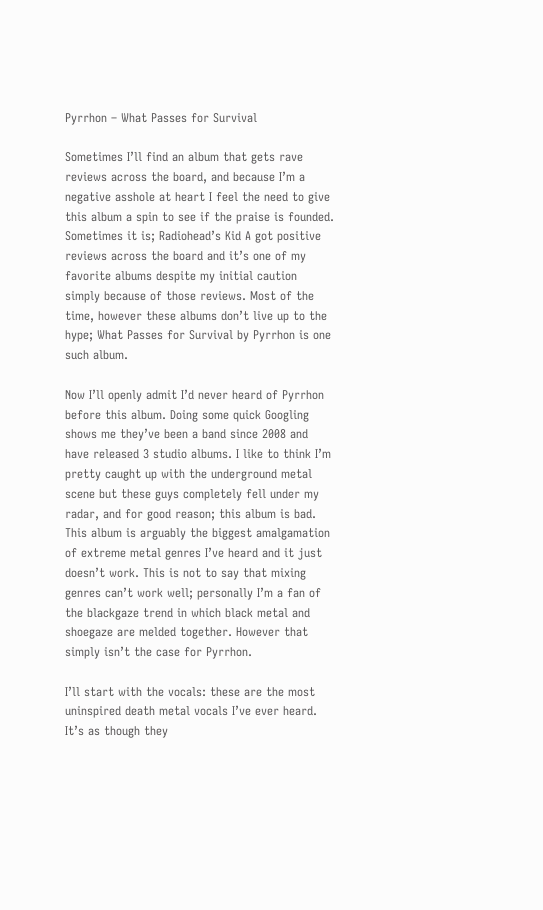Pyrrhon – What Passes for Survival

Sometimes I’ll find an album that gets rave reviews across the board, and because I’m a negative asshole at heart I feel the need to give this album a spin to see if the praise is founded. Sometimes it is; Radiohead’s Kid A got positive reviews across the board and it’s one of my favorite albums despite my initial caution simply because of those reviews. Most of the time, however these albums don’t live up to the hype; What Passes for Survival by Pyrrhon is one such album.

Now I’ll openly admit I’d never heard of Pyrrhon before this album. Doing some quick Googling shows me they’ve been a band since 2008 and have released 3 studio albums. I like to think I’m pretty caught up with the underground metal scene but these guys completely fell under my radar, and for good reason; this album is bad. This album is arguably the biggest amalgamation of extreme metal genres I’ve heard and it just doesn’t work. This is not to say that mixing genres can’t work well; personally I’m a fan of the blackgaze trend in which black metal and shoegaze are melded together. However that simply isn’t the case for Pyrrhon.

I’ll start with the vocals: these are the most uninspired death metal vocals I’ve ever heard. It’s as though they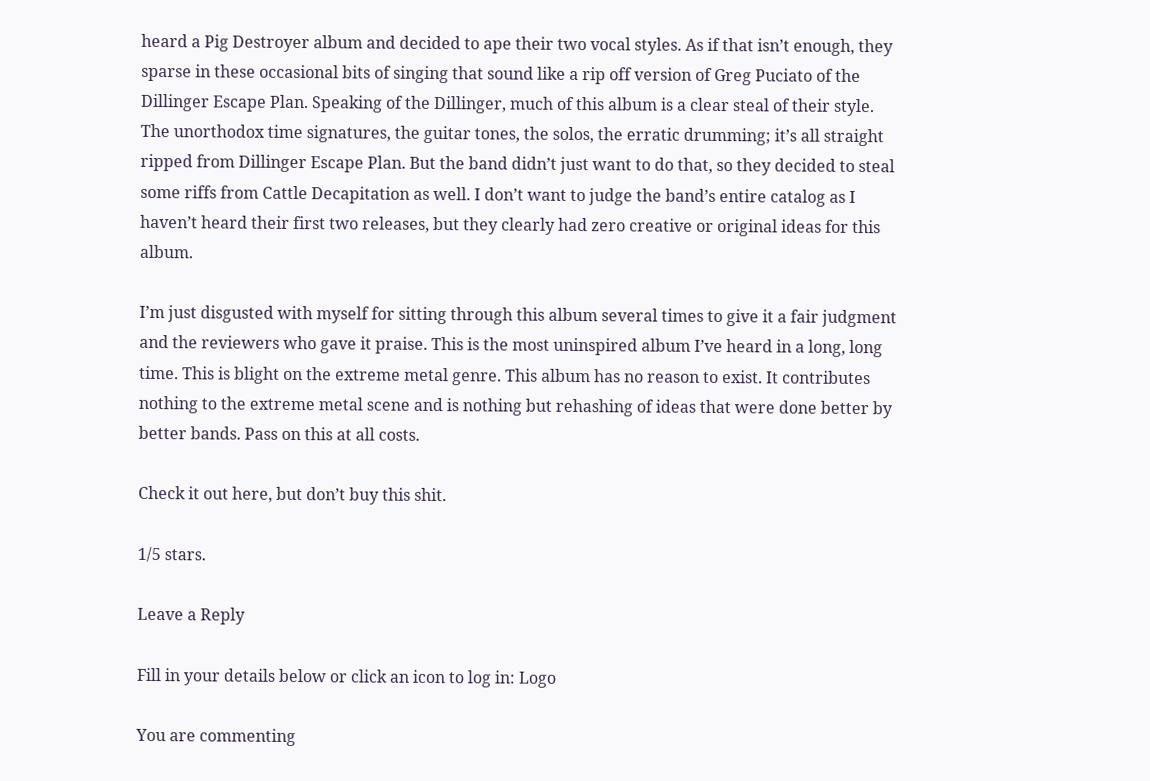heard a Pig Destroyer album and decided to ape their two vocal styles. As if that isn’t enough, they sparse in these occasional bits of singing that sound like a rip off version of Greg Puciato of the Dillinger Escape Plan. Speaking of the Dillinger, much of this album is a clear steal of their style. The unorthodox time signatures, the guitar tones, the solos, the erratic drumming; it’s all straight ripped from Dillinger Escape Plan. But the band didn’t just want to do that, so they decided to steal some riffs from Cattle Decapitation as well. I don’t want to judge the band’s entire catalog as I haven’t heard their first two releases, but they clearly had zero creative or original ideas for this album.

I’m just disgusted with myself for sitting through this album several times to give it a fair judgment and the reviewers who gave it praise. This is the most uninspired album I’ve heard in a long, long time. This is blight on the extreme metal genre. This album has no reason to exist. It contributes nothing to the extreme metal scene and is nothing but rehashing of ideas that were done better by better bands. Pass on this at all costs.

Check it out here, but don’t buy this shit.

1/5 stars.

Leave a Reply

Fill in your details below or click an icon to log in: Logo

You are commenting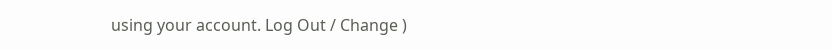using your account. Log Out / Change )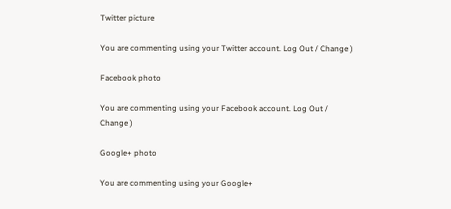Twitter picture

You are commenting using your Twitter account. Log Out / Change )

Facebook photo

You are commenting using your Facebook account. Log Out / Change )

Google+ photo

You are commenting using your Google+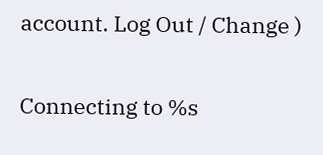account. Log Out / Change )

Connecting to %s